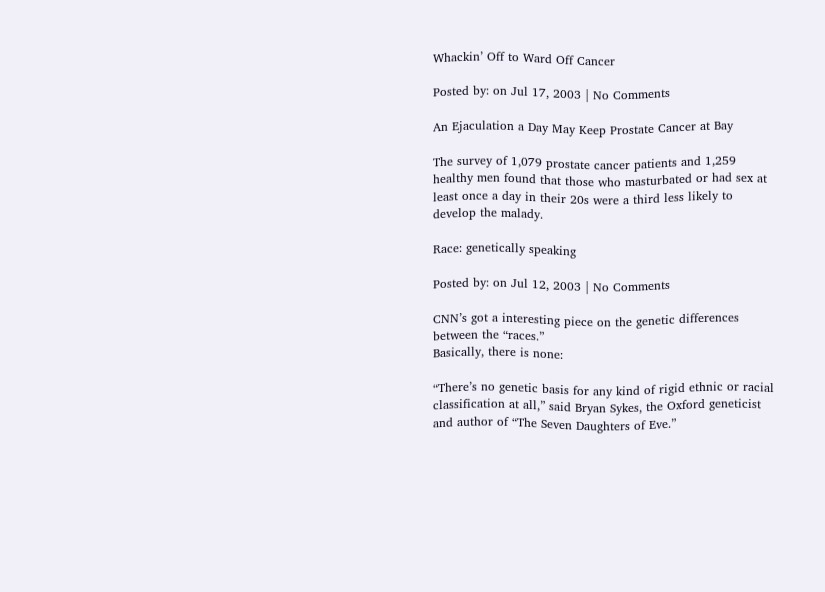Whackin’ Off to Ward Off Cancer

Posted by: on Jul 17, 2003 | No Comments

An Ejaculation a Day May Keep Prostate Cancer at Bay

The survey of 1,079 prostate cancer patients and 1,259 healthy men found that those who masturbated or had sex at least once a day in their 20s were a third less likely to develop the malady.

Race: genetically speaking

Posted by: on Jul 12, 2003 | No Comments

CNN’s got a interesting piece on the genetic differences between the “races.”
Basically, there is none:

“There’s no genetic basis for any kind of rigid ethnic or racial classification at all,” said Bryan Sykes, the Oxford geneticist and author of “The Seven Daughters of Eve.”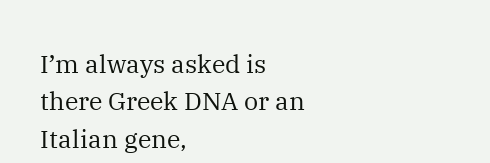I’m always asked is there Greek DNA or an Italian gene,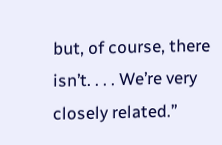but, of course, there isn’t. . . . We’re very closely related.”